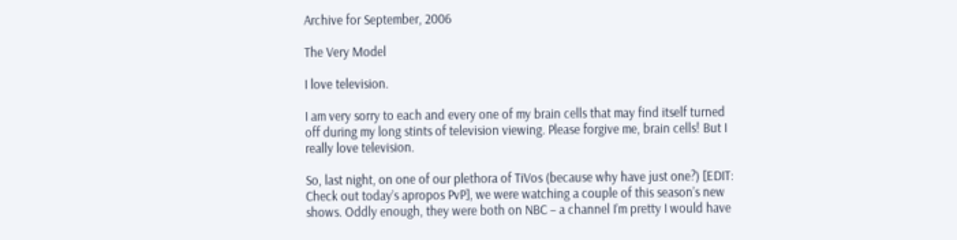Archive for September, 2006

The Very Model

I love television.

I am very sorry to each and every one of my brain cells that may find itself turned off during my long stints of television viewing. Please forgive me, brain cells! But I really love television.

So, last night, on one of our plethora of TiVos (because why have just one?) [EDIT: Check out today’s apropos PvP], we were watching a couple of this season’s new shows. Oddly enough, they were both on NBC – a channel I’m pretty I would have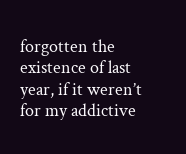forgotten the existence of last year, if it weren’t for my addictive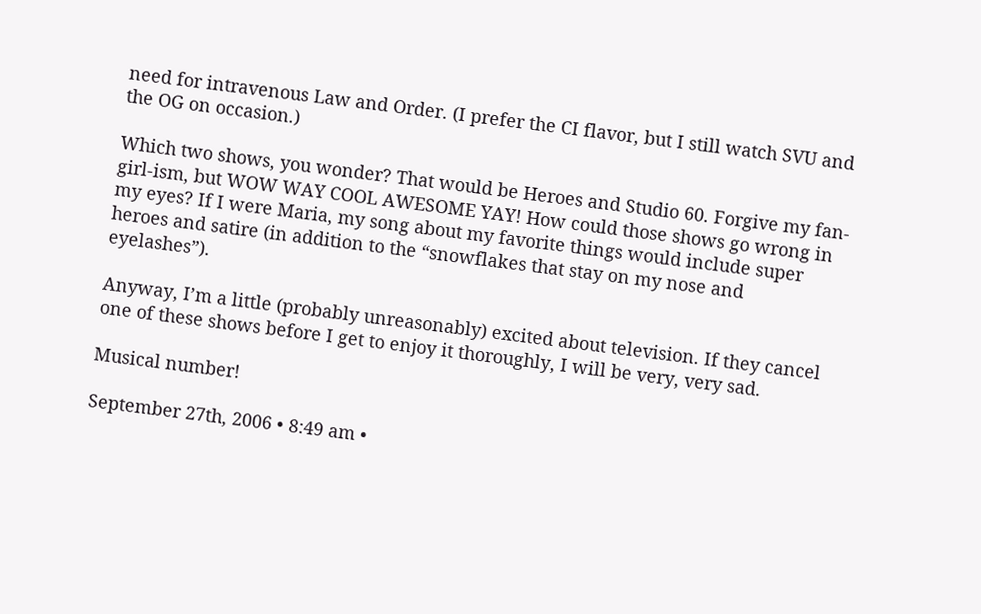need for intravenous Law and Order. (I prefer the CI flavor, but I still watch SVU and the OG on occasion.)

Which two shows, you wonder? That would be Heroes and Studio 60. Forgive my fan-girl-ism, but WOW WAY COOL AWESOME YAY! How could those shows go wrong in my eyes? If I were Maria, my song about my favorite things would include super heroes and satire (in addition to the “snowflakes that stay on my nose and eyelashes”).

Anyway, I’m a little (probably unreasonably) excited about television. If they cancel one of these shows before I get to enjoy it thoroughly, I will be very, very sad.

Musical number!

September 27th, 2006 • 8:49 am •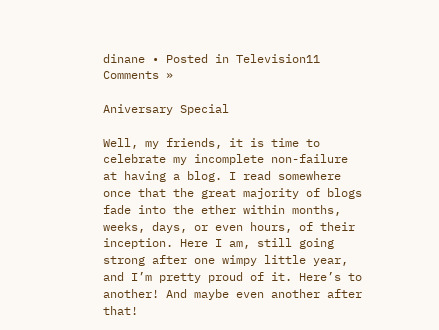dinane • Posted in Television11 Comments »

Aniversary Special

Well, my friends, it is time to celebrate my incomplete non-failure at having a blog. I read somewhere once that the great majority of blogs fade into the ether within months, weeks, days, or even hours, of their inception. Here I am, still going strong after one wimpy little year, and I’m pretty proud of it. Here’s to another! And maybe even another after that!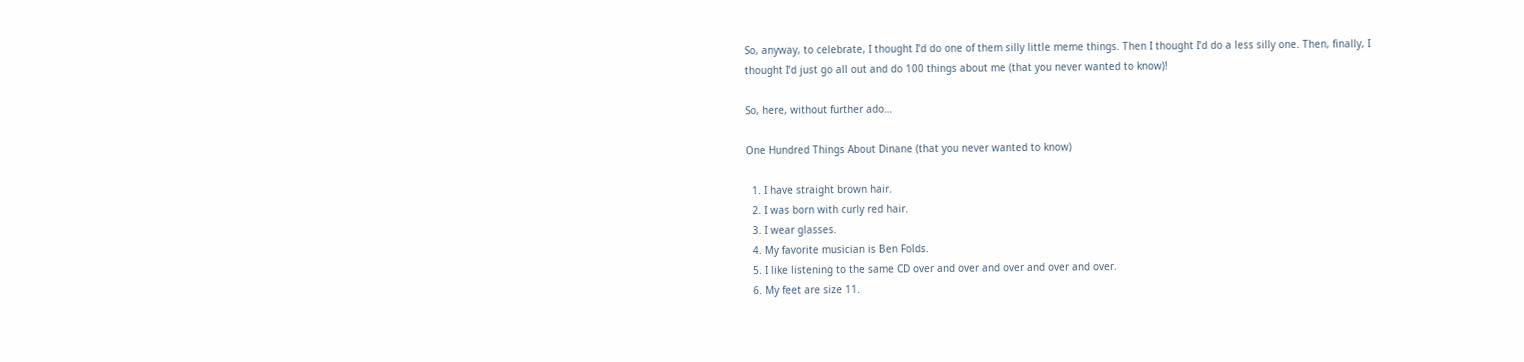So, anyway, to celebrate, I thought I’d do one of them silly little meme things. Then I thought I’d do a less silly one. Then, finally, I thought I’d just go all out and do 100 things about me (that you never wanted to know)!

So, here, without further ado…

One Hundred Things About Dinane (that you never wanted to know)

  1. I have straight brown hair.
  2. I was born with curly red hair.
  3. I wear glasses.
  4. My favorite musician is Ben Folds.
  5. I like listening to the same CD over and over and over and over and over.
  6. My feet are size 11.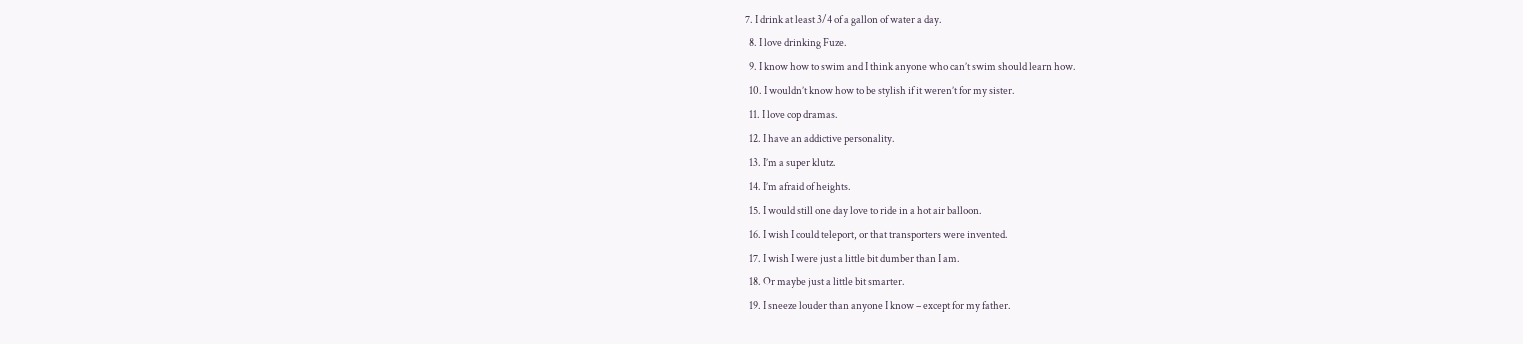7. I drink at least 3/4 of a gallon of water a day.
  8. I love drinking Fuze.
  9. I know how to swim and I think anyone who can’t swim should learn how.
  10. I wouldn’t know how to be stylish if it weren’t for my sister.
  11. I love cop dramas.
  12. I have an addictive personality.
  13. I’m a super klutz.
  14. I’m afraid of heights.
  15. I would still one day love to ride in a hot air balloon.
  16. I wish I could teleport, or that transporters were invented.
  17. I wish I were just a little bit dumber than I am.
  18. Or maybe just a little bit smarter.
  19. I sneeze louder than anyone I know – except for my father.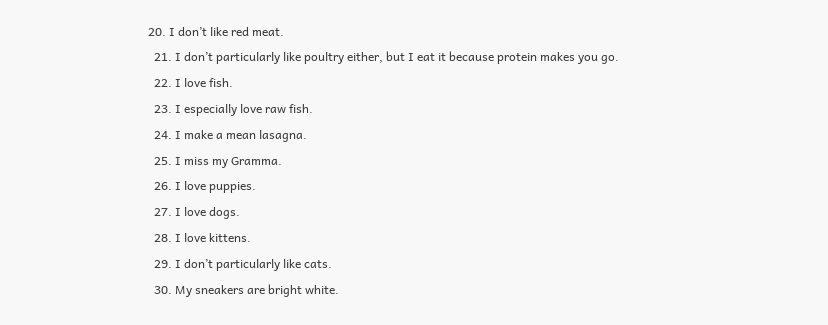20. I don’t like red meat.
  21. I don’t particularly like poultry either, but I eat it because protein makes you go.
  22. I love fish.
  23. I especially love raw fish.
  24. I make a mean lasagna.
  25. I miss my Gramma.
  26. I love puppies.
  27. I love dogs.
  28. I love kittens.
  29. I don’t particularly like cats.
  30. My sneakers are bright white.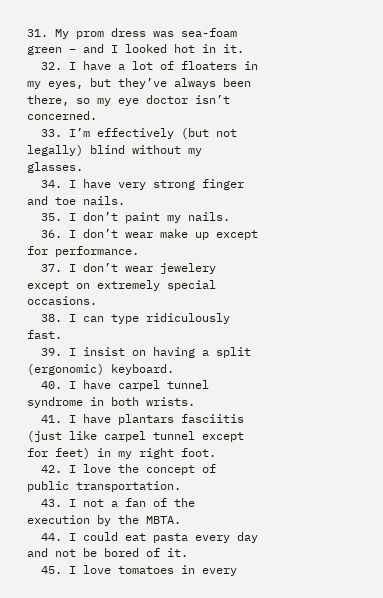31. My prom dress was sea-foam green – and I looked hot in it.
  32. I have a lot of floaters in my eyes, but they’ve always been there, so my eye doctor isn’t concerned.
  33. I’m effectively (but not legally) blind without my glasses.
  34. I have very strong finger and toe nails.
  35. I don’t paint my nails.
  36. I don’t wear make up except for performance.
  37. I don’t wear jewelery except on extremely special occasions.
  38. I can type ridiculously fast.
  39. I insist on having a split (ergonomic) keyboard.
  40. I have carpel tunnel syndrome in both wrists.
  41. I have plantars fasciitis (just like carpel tunnel except for feet) in my right foot.
  42. I love the concept of public transportation.
  43. I not a fan of the execution by the MBTA.
  44. I could eat pasta every day and not be bored of it.
  45. I love tomatoes in every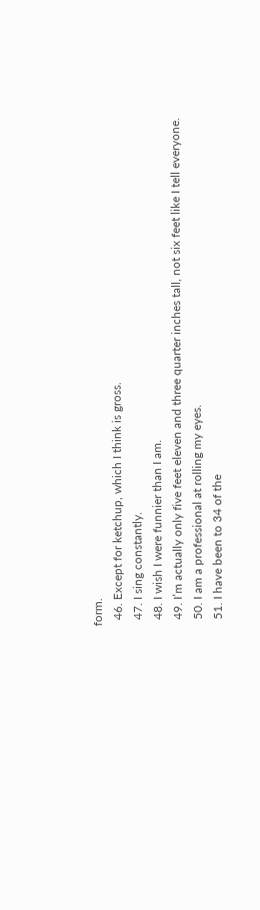form.
  46. Except for ketchup, which I think is gross.
  47. I sing constantly.
  48. I wish I were funnier than I am.
  49. I’m actually only five feet eleven and three quarter inches tall, not six feet like I tell everyone.
  50. I am a professional at rolling my eyes.
  51. I have been to 34 of the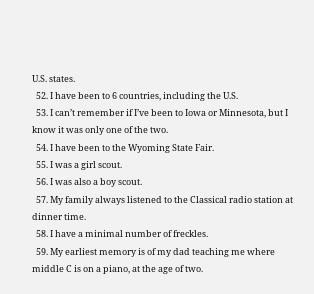U.S. states.
  52. I have been to 6 countries, including the U.S.
  53. I can’t remember if I’ve been to Iowa or Minnesota, but I know it was only one of the two.
  54. I have been to the Wyoming State Fair.
  55. I was a girl scout.
  56. I was also a boy scout.
  57. My family always listened to the Classical radio station at dinner time.
  58. I have a minimal number of freckles.
  59. My earliest memory is of my dad teaching me where middle C is on a piano, at the age of two.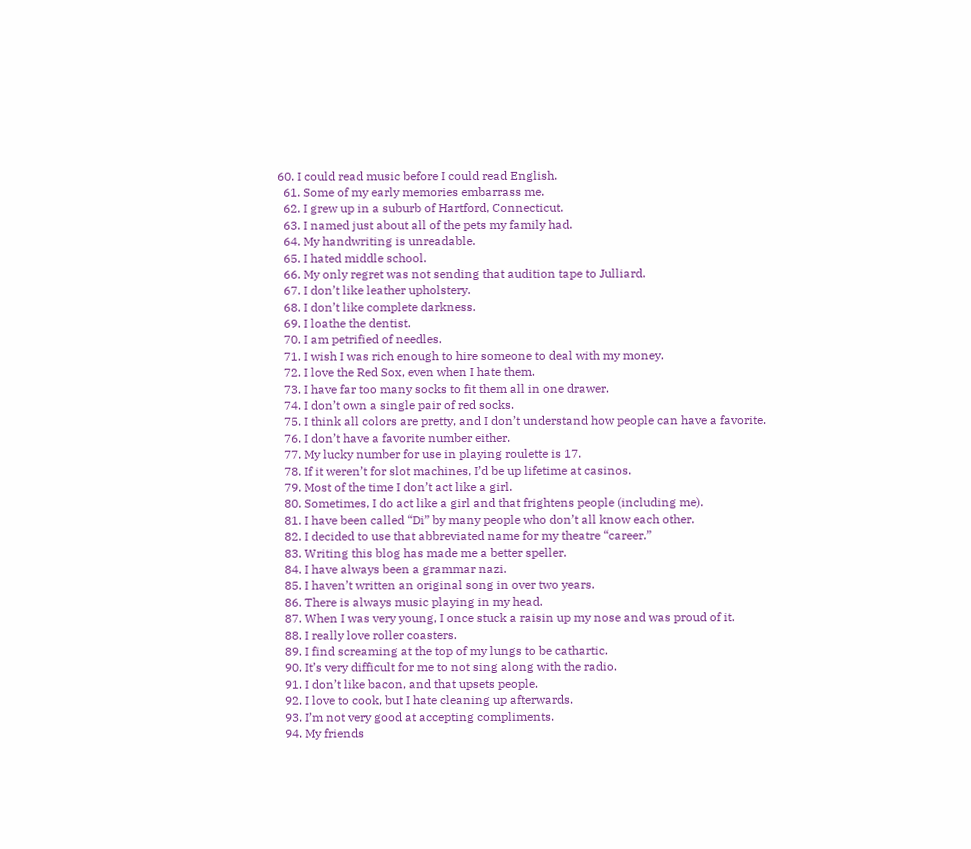60. I could read music before I could read English.
  61. Some of my early memories embarrass me.
  62. I grew up in a suburb of Hartford, Connecticut.
  63. I named just about all of the pets my family had.
  64. My handwriting is unreadable.
  65. I hated middle school.
  66. My only regret was not sending that audition tape to Julliard.
  67. I don’t like leather upholstery.
  68. I don’t like complete darkness.
  69. I loathe the dentist.
  70. I am petrified of needles.
  71. I wish I was rich enough to hire someone to deal with my money.
  72. I love the Red Sox, even when I hate them.
  73. I have far too many socks to fit them all in one drawer.
  74. I don’t own a single pair of red socks.
  75. I think all colors are pretty, and I don’t understand how people can have a favorite.
  76. I don’t have a favorite number either.
  77. My lucky number for use in playing roulette is 17.
  78. If it weren’t for slot machines, I’d be up lifetime at casinos.
  79. Most of the time I don’t act like a girl.
  80. Sometimes, I do act like a girl and that frightens people (including me).
  81. I have been called “Di” by many people who don’t all know each other.
  82. I decided to use that abbreviated name for my theatre “career.”
  83. Writing this blog has made me a better speller.
  84. I have always been a grammar nazi.
  85. I haven’t written an original song in over two years.
  86. There is always music playing in my head.
  87. When I was very young, I once stuck a raisin up my nose and was proud of it.
  88. I really love roller coasters.
  89. I find screaming at the top of my lungs to be cathartic.
  90. It’s very difficult for me to not sing along with the radio.
  91. I don’t like bacon, and that upsets people.
  92. I love to cook, but I hate cleaning up afterwards.
  93. I’m not very good at accepting compliments.
  94. My friends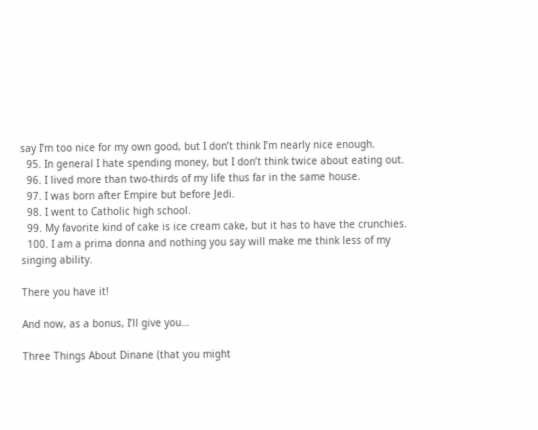say I’m too nice for my own good, but I don’t think I’m nearly nice enough.
  95. In general I hate spending money, but I don’t think twice about eating out.
  96. I lived more than two-thirds of my life thus far in the same house.
  97. I was born after Empire but before Jedi.
  98. I went to Catholic high school.
  99. My favorite kind of cake is ice cream cake, but it has to have the crunchies.
  100. I am a prima donna and nothing you say will make me think less of my singing ability.

There you have it!

And now, as a bonus, I’ll give you…

Three Things About Dinane (that you might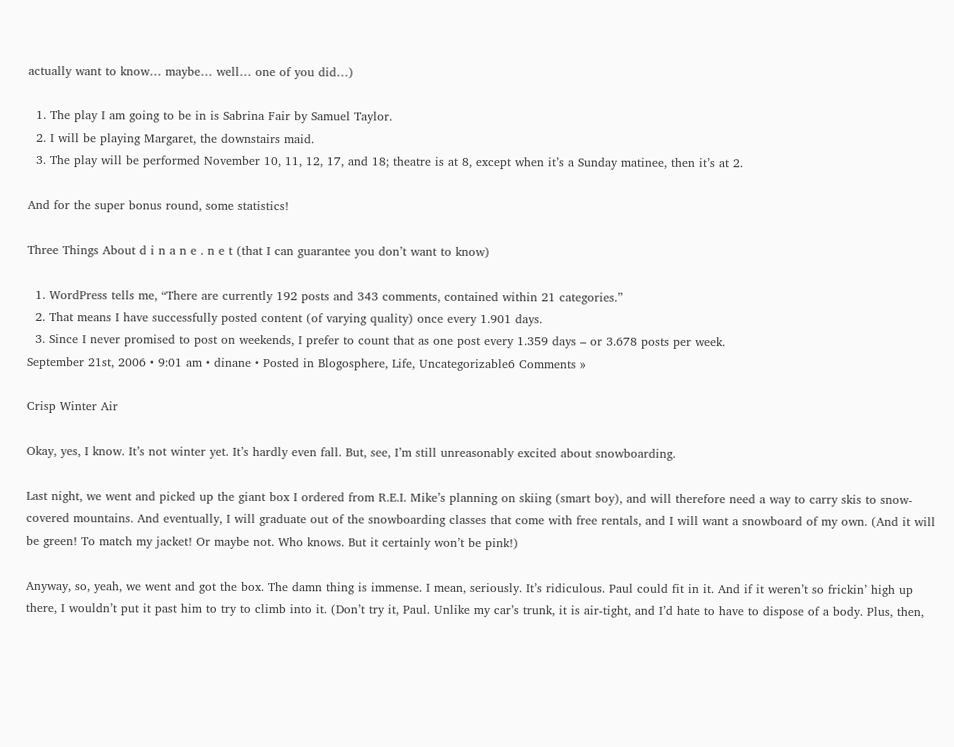actually want to know… maybe… well… one of you did…)

  1. The play I am going to be in is Sabrina Fair by Samuel Taylor.
  2. I will be playing Margaret, the downstairs maid.
  3. The play will be performed November 10, 11, 12, 17, and 18; theatre is at 8, except when it’s a Sunday matinee, then it’s at 2.

And for the super bonus round, some statistics!

Three Things About d i n a n e . n e t (that I can guarantee you don’t want to know)

  1. WordPress tells me, “There are currently 192 posts and 343 comments, contained within 21 categories.”
  2. That means I have successfully posted content (of varying quality) once every 1.901 days.
  3. Since I never promised to post on weekends, I prefer to count that as one post every 1.359 days – or 3.678 posts per week.
September 21st, 2006 • 9:01 am • dinane • Posted in Blogosphere, Life, Uncategorizable6 Comments »

Crisp Winter Air

Okay, yes, I know. It’s not winter yet. It’s hardly even fall. But, see, I’m still unreasonably excited about snowboarding.

Last night, we went and picked up the giant box I ordered from R.E.I. Mike’s planning on skiing (smart boy), and will therefore need a way to carry skis to snow-covered mountains. And eventually, I will graduate out of the snowboarding classes that come with free rentals, and I will want a snowboard of my own. (And it will be green! To match my jacket! Or maybe not. Who knows. But it certainly won’t be pink!)

Anyway, so, yeah, we went and got the box. The damn thing is immense. I mean, seriously. It’s ridiculous. Paul could fit in it. And if it weren’t so frickin’ high up there, I wouldn’t put it past him to try to climb into it. (Don’t try it, Paul. Unlike my car’s trunk, it is air-tight, and I’d hate to have to dispose of a body. Plus, then,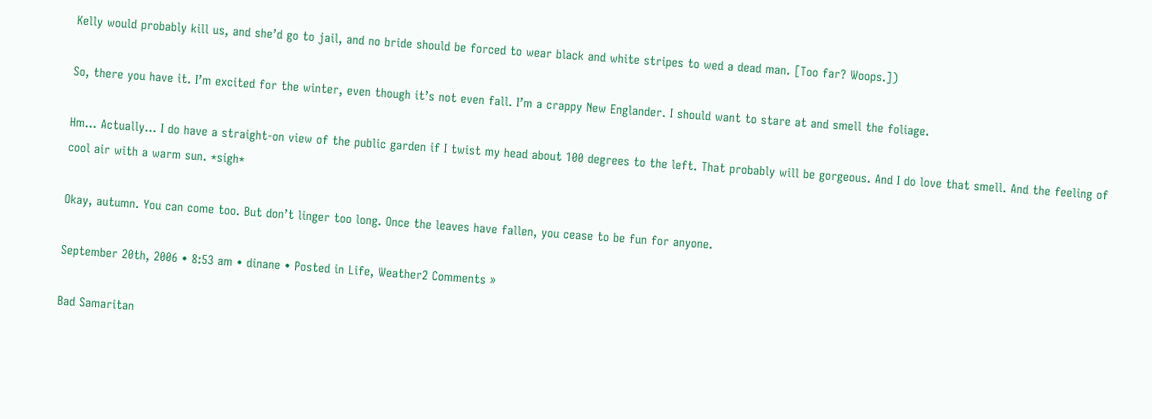Kelly would probably kill us, and she’d go to jail, and no bride should be forced to wear black and white stripes to wed a dead man. [Too far? Woops.])

So, there you have it. I’m excited for the winter, even though it’s not even fall. I’m a crappy New Englander. I should want to stare at and smell the foliage.

Hm… Actually… I do have a straight-on view of the public garden if I twist my head about 100 degrees to the left. That probably will be gorgeous. And I do love that smell. And the feeling of cool air with a warm sun. *sigh*

Okay, autumn. You can come too. But don’t linger too long. Once the leaves have fallen, you cease to be fun for anyone.

September 20th, 2006 • 8:53 am • dinane • Posted in Life, Weather2 Comments »

Bad Samaritan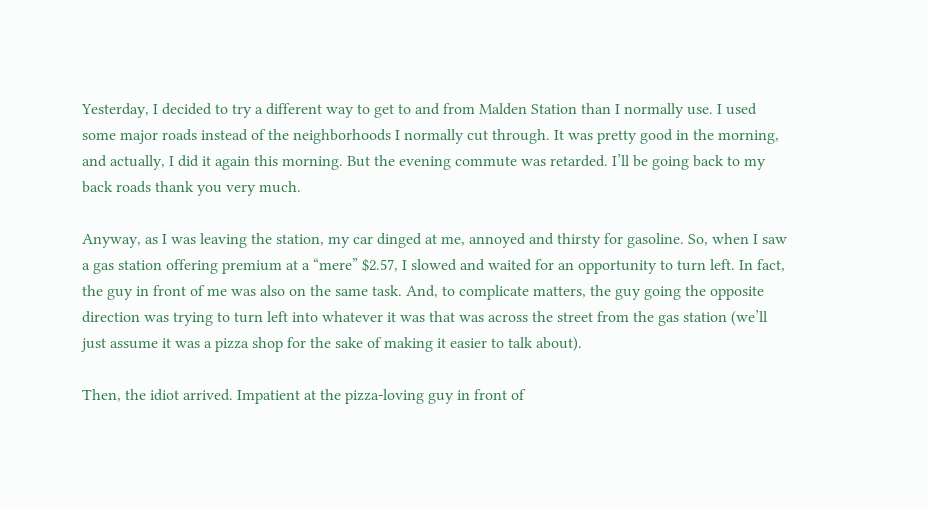Yesterday, I decided to try a different way to get to and from Malden Station than I normally use. I used some major roads instead of the neighborhoods I normally cut through. It was pretty good in the morning, and actually, I did it again this morning. But the evening commute was retarded. I’ll be going back to my back roads thank you very much.

Anyway, as I was leaving the station, my car dinged at me, annoyed and thirsty for gasoline. So, when I saw a gas station offering premium at a “mere” $2.57, I slowed and waited for an opportunity to turn left. In fact, the guy in front of me was also on the same task. And, to complicate matters, the guy going the opposite direction was trying to turn left into whatever it was that was across the street from the gas station (we’ll just assume it was a pizza shop for the sake of making it easier to talk about).

Then, the idiot arrived. Impatient at the pizza-loving guy in front of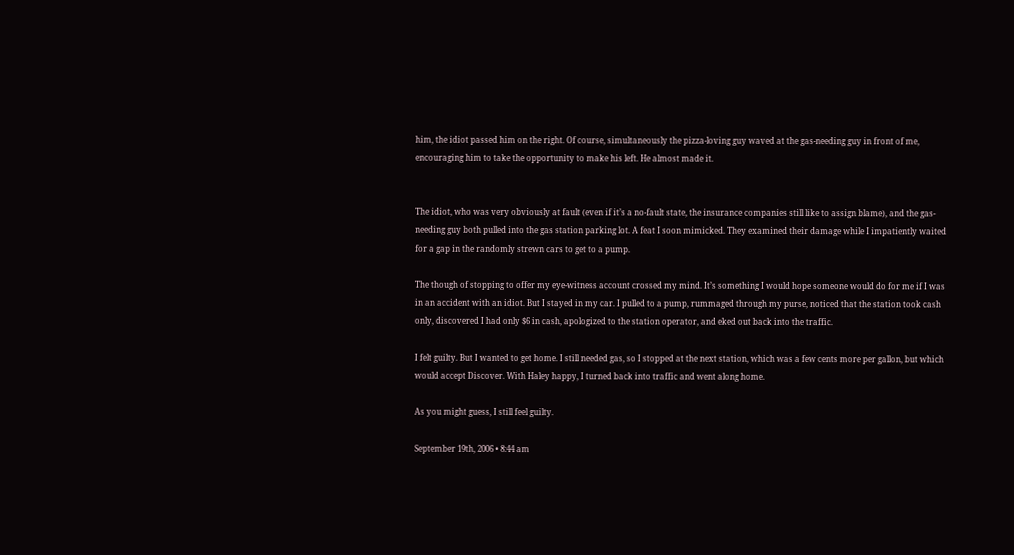him, the idiot passed him on the right. Of course, simultaneously the pizza-loving guy waved at the gas-needing guy in front of me, encouraging him to take the opportunity to make his left. He almost made it.


The idiot, who was very obviously at fault (even if it’s a no-fault state, the insurance companies still like to assign blame), and the gas-needing guy both pulled into the gas station parking lot. A feat I soon mimicked. They examined their damage while I impatiently waited for a gap in the randomly strewn cars to get to a pump.

The though of stopping to offer my eye-witness account crossed my mind. It’s something I would hope someone would do for me if I was in an accident with an idiot. But I stayed in my car. I pulled to a pump, rummaged through my purse, noticed that the station took cash only, discovered I had only $6 in cash, apologized to the station operator, and eked out back into the traffic.

I felt guilty. But I wanted to get home. I still needed gas, so I stopped at the next station, which was a few cents more per gallon, but which would accept Discover. With Haley happy, I turned back into traffic and went along home.

As you might guess, I still feel guilty.

September 19th, 2006 • 8:44 am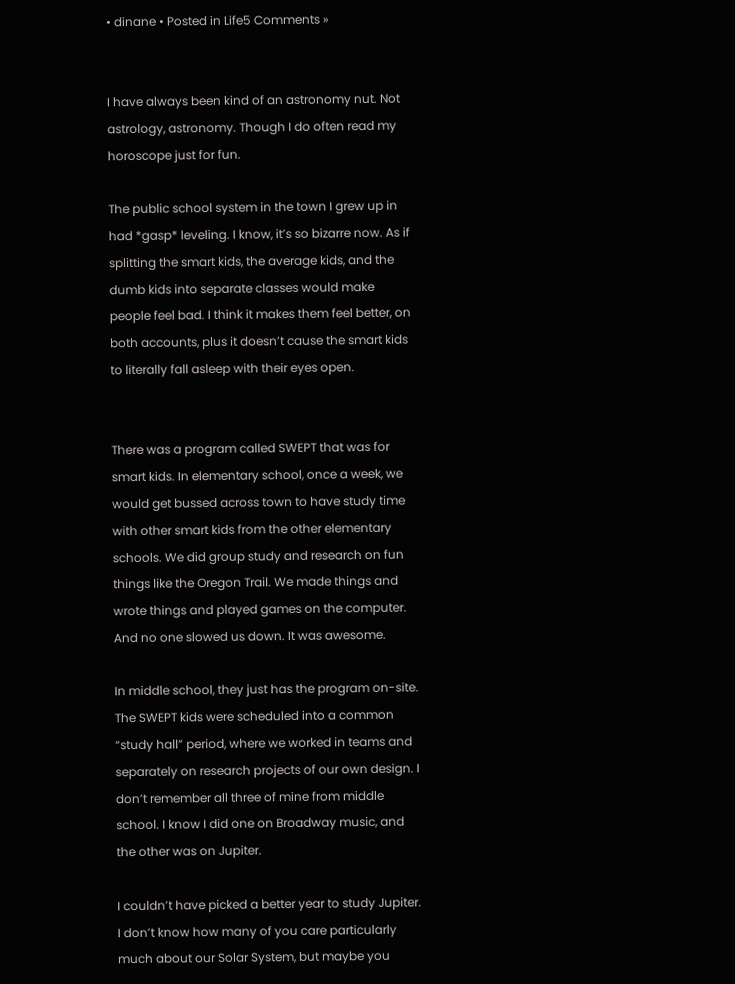• dinane • Posted in Life5 Comments »


I have always been kind of an astronomy nut. Not astrology, astronomy. Though I do often read my horoscope just for fun.

The public school system in the town I grew up in had *gasp* leveling. I know, it’s so bizarre now. As if splitting the smart kids, the average kids, and the dumb kids into separate classes would make people feel bad. I think it makes them feel better, on both accounts, plus it doesn’t cause the smart kids to literally fall asleep with their eyes open.


There was a program called SWEPT that was for smart kids. In elementary school, once a week, we would get bussed across town to have study time with other smart kids from the other elementary schools. We did group study and research on fun things like the Oregon Trail. We made things and wrote things and played games on the computer. And no one slowed us down. It was awesome.

In middle school, they just has the program on-site. The SWEPT kids were scheduled into a common “study hall” period, where we worked in teams and separately on research projects of our own design. I don’t remember all three of mine from middle school. I know I did one on Broadway music, and the other was on Jupiter.

I couldn’t have picked a better year to study Jupiter. I don’t know how many of you care particularly much about our Solar System, but maybe you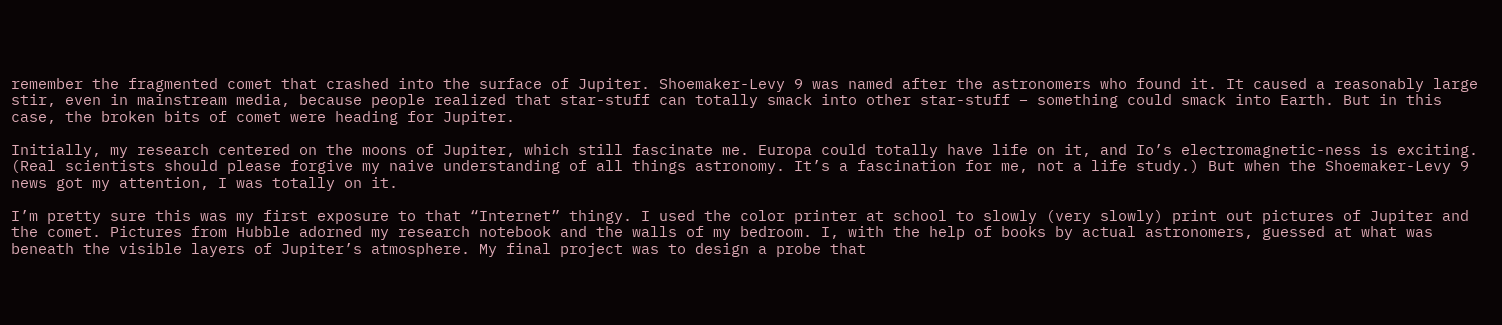remember the fragmented comet that crashed into the surface of Jupiter. Shoemaker-Levy 9 was named after the astronomers who found it. It caused a reasonably large stir, even in mainstream media, because people realized that star-stuff can totally smack into other star-stuff – something could smack into Earth. But in this case, the broken bits of comet were heading for Jupiter.

Initially, my research centered on the moons of Jupiter, which still fascinate me. Europa could totally have life on it, and Io’s electromagnetic-ness is exciting. (Real scientists should please forgive my naive understanding of all things astronomy. It’s a fascination for me, not a life study.) But when the Shoemaker-Levy 9 news got my attention, I was totally on it.

I’m pretty sure this was my first exposure to that “Internet” thingy. I used the color printer at school to slowly (very slowly) print out pictures of Jupiter and the comet. Pictures from Hubble adorned my research notebook and the walls of my bedroom. I, with the help of books by actual astronomers, guessed at what was beneath the visible layers of Jupiter’s atmosphere. My final project was to design a probe that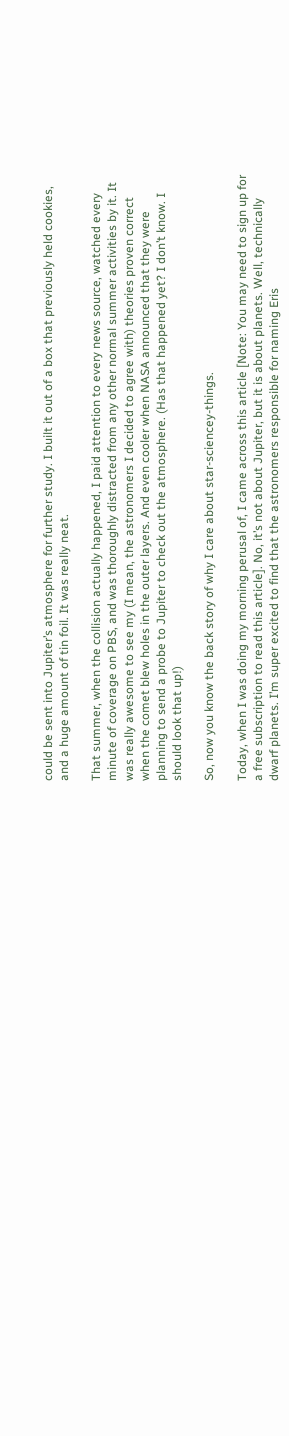could be sent into Jupiter’s atmosphere for further study. I built it out of a box that previously held cookies, and a huge amount of tin foil. It was really neat.

That summer, when the collision actually happened, I paid attention to every news source, watched every minute of coverage on PBS, and was thoroughly distracted from any other normal summer activities by it. It was really awesome to see my (I mean, the astronomers I decided to agree with) theories proven correct when the comet blew holes in the outer layers. And even cooler when NASA announced that they were planning to send a probe to Jupiter to check out the atmosphere. (Has that happened yet? I don’t know. I should look that up!)

So, now you know the back story of why I care about star-sciencey-things.

Today, when I was doing my morning perusal of, I came across this article [Note: You may need to sign up for a free subscription to read this article]. No, it’s not about Jupiter, but it is about planets. Well, technically dwarf planets. I’m super excited to find that the astronomers responsible for naming Eris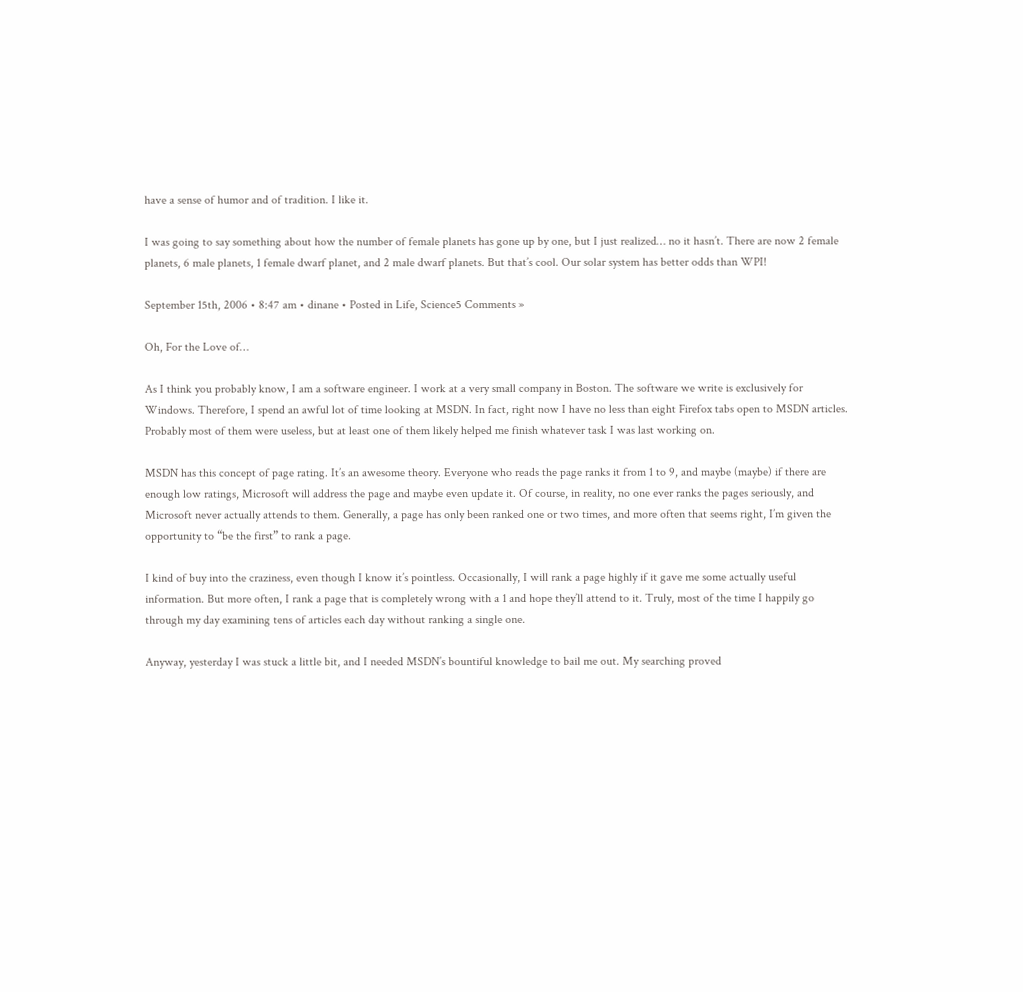have a sense of humor and of tradition. I like it.

I was going to say something about how the number of female planets has gone up by one, but I just realized… no it hasn’t. There are now 2 female planets, 6 male planets, 1 female dwarf planet, and 2 male dwarf planets. But that’s cool. Our solar system has better odds than WPI!

September 15th, 2006 • 8:47 am • dinane • Posted in Life, Science5 Comments »

Oh, For the Love of…

As I think you probably know, I am a software engineer. I work at a very small company in Boston. The software we write is exclusively for Windows. Therefore, I spend an awful lot of time looking at MSDN. In fact, right now I have no less than eight Firefox tabs open to MSDN articles. Probably most of them were useless, but at least one of them likely helped me finish whatever task I was last working on.

MSDN has this concept of page rating. It’s an awesome theory. Everyone who reads the page ranks it from 1 to 9, and maybe (maybe) if there are enough low ratings, Microsoft will address the page and maybe even update it. Of course, in reality, no one ever ranks the pages seriously, and Microsoft never actually attends to them. Generally, a page has only been ranked one or two times, and more often that seems right, I’m given the opportunity to “be the first” to rank a page.

I kind of buy into the craziness, even though I know it’s pointless. Occasionally, I will rank a page highly if it gave me some actually useful information. But more often, I rank a page that is completely wrong with a 1 and hope they’ll attend to it. Truly, most of the time I happily go through my day examining tens of articles each day without ranking a single one.

Anyway, yesterday I was stuck a little bit, and I needed MSDN’s bountiful knowledge to bail me out. My searching proved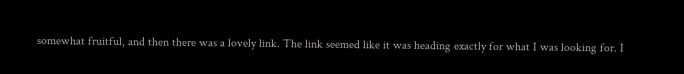somewhat fruitful, and then there was a lovely link. The link seemed like it was heading exactly for what I was looking for. I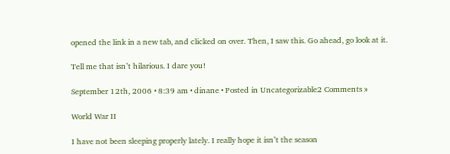opened the link in a new tab, and clicked on over. Then, I saw this. Go ahead, go look at it.

Tell me that isn’t hilarious. I dare you!

September 12th, 2006 • 8:39 am • dinane • Posted in Uncategorizable2 Comments »

World War II

I have not been sleeping properly lately. I really hope it isn’t the season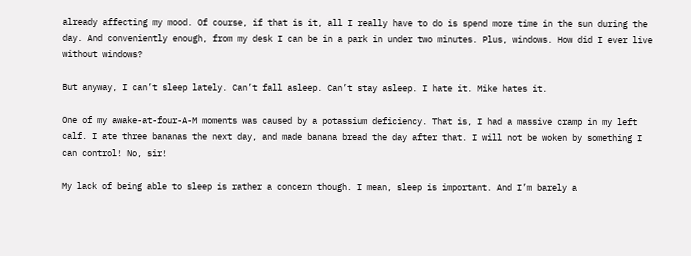already affecting my mood. Of course, if that is it, all I really have to do is spend more time in the sun during the day. And conveniently enough, from my desk I can be in a park in under two minutes. Plus, windows. How did I ever live without windows?

But anyway, I can’t sleep lately. Can’t fall asleep. Can’t stay asleep. I hate it. Mike hates it.

One of my awake-at-four-A-M moments was caused by a potassium deficiency. That is, I had a massive cramp in my left calf. I ate three bananas the next day, and made banana bread the day after that. I will not be woken by something I can control! No, sir!

My lack of being able to sleep is rather a concern though. I mean, sleep is important. And I’m barely a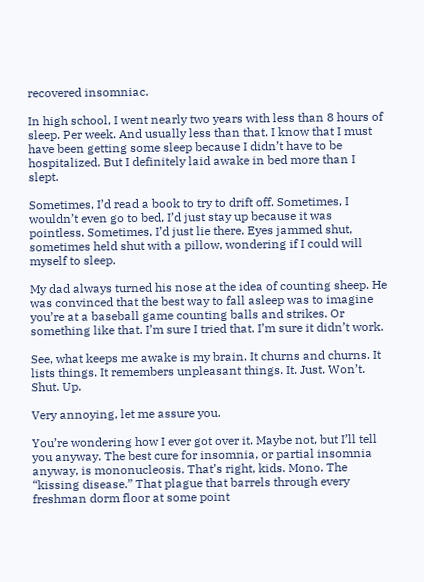recovered insomniac.

In high school, I went nearly two years with less than 8 hours of sleep. Per week. And usually less than that. I know that I must have been getting some sleep because I didn’t have to be hospitalized. But I definitely laid awake in bed more than I slept.

Sometimes, I’d read a book to try to drift off. Sometimes, I wouldn’t even go to bed, I’d just stay up because it was pointless. Sometimes, I’d just lie there. Eyes jammed shut, sometimes held shut with a pillow, wondering if I could will myself to sleep.

My dad always turned his nose at the idea of counting sheep. He was convinced that the best way to fall asleep was to imagine you’re at a baseball game counting balls and strikes. Or something like that. I’m sure I tried that. I’m sure it didn’t work.

See, what keeps me awake is my brain. It churns and churns. It lists things. It remembers unpleasant things. It. Just. Won’t. Shut. Up.

Very annoying, let me assure you.

You’re wondering how I ever got over it. Maybe not, but I’ll tell you anyway. The best cure for insomnia, or partial insomnia anyway, is mononucleosis. That’s right, kids. Mono. The “kissing disease.” That plague that barrels through every freshman dorm floor at some point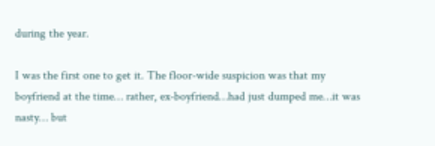during the year.

I was the first one to get it. The floor-wide suspicion was that my boyfriend at the time… rather, ex-boyfriend…had just dumped me…it was nasty… but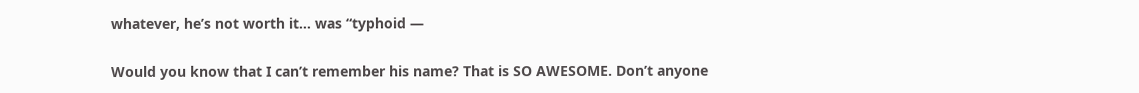whatever, he’s not worth it… was “typhoid —

Would you know that I can’t remember his name? That is SO AWESOME. Don’t anyone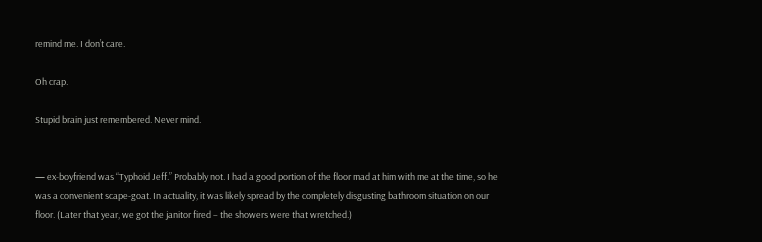remind me. I don’t care.

Oh crap.

Stupid brain just remembered. Never mind.


— ex-boyfriend was “Typhoid Jeff.” Probably not. I had a good portion of the floor mad at him with me at the time, so he was a convenient scape-goat. In actuality, it was likely spread by the completely disgusting bathroom situation on our floor. (Later that year, we got the janitor fired – the showers were that wretched.)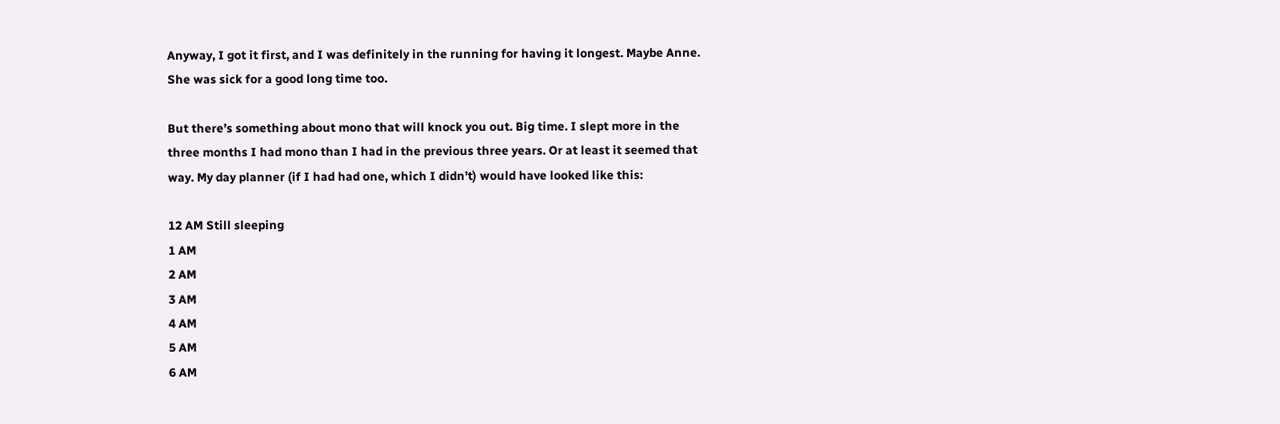Anyway, I got it first, and I was definitely in the running for having it longest. Maybe Anne. She was sick for a good long time too.

But there’s something about mono that will knock you out. Big time. I slept more in the three months I had mono than I had in the previous three years. Or at least it seemed that way. My day planner (if I had had one, which I didn’t) would have looked like this:

12 AM Still sleeping
1 AM
2 AM
3 AM
4 AM
5 AM
6 AM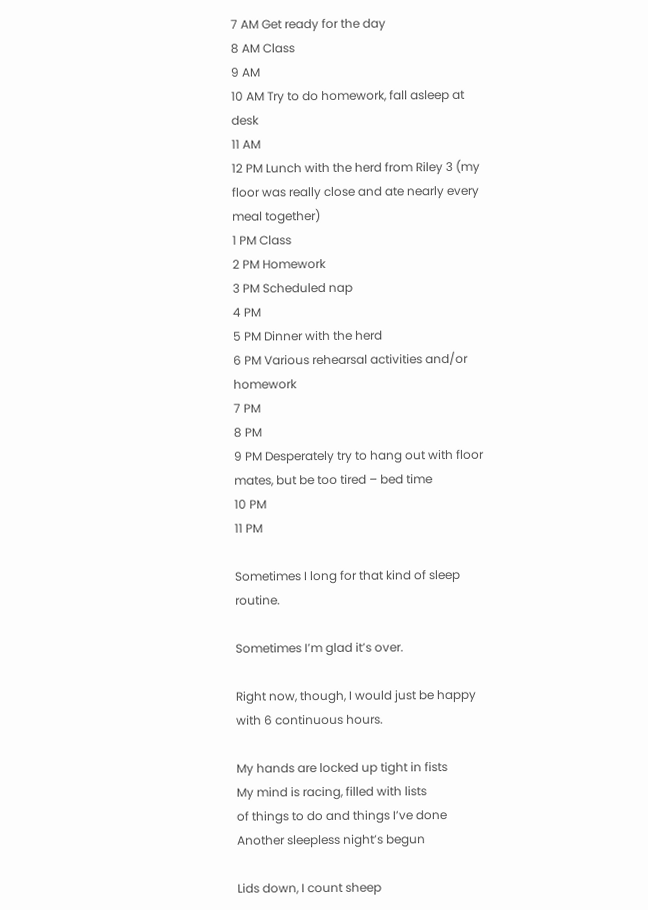7 AM Get ready for the day
8 AM Class
9 AM
10 AM Try to do homework, fall asleep at desk
11 AM
12 PM Lunch with the herd from Riley 3 (my floor was really close and ate nearly every meal together)
1 PM Class
2 PM Homework
3 PM Scheduled nap
4 PM
5 PM Dinner with the herd
6 PM Various rehearsal activities and/or homework
7 PM
8 PM
9 PM Desperately try to hang out with floor mates, but be too tired – bed time
10 PM
11 PM

Sometimes I long for that kind of sleep routine.

Sometimes I’m glad it’s over.

Right now, though, I would just be happy with 6 continuous hours.

My hands are locked up tight in fists
My mind is racing, filled with lists
of things to do and things I’ve done
Another sleepless night’s begun

Lids down, I count sheep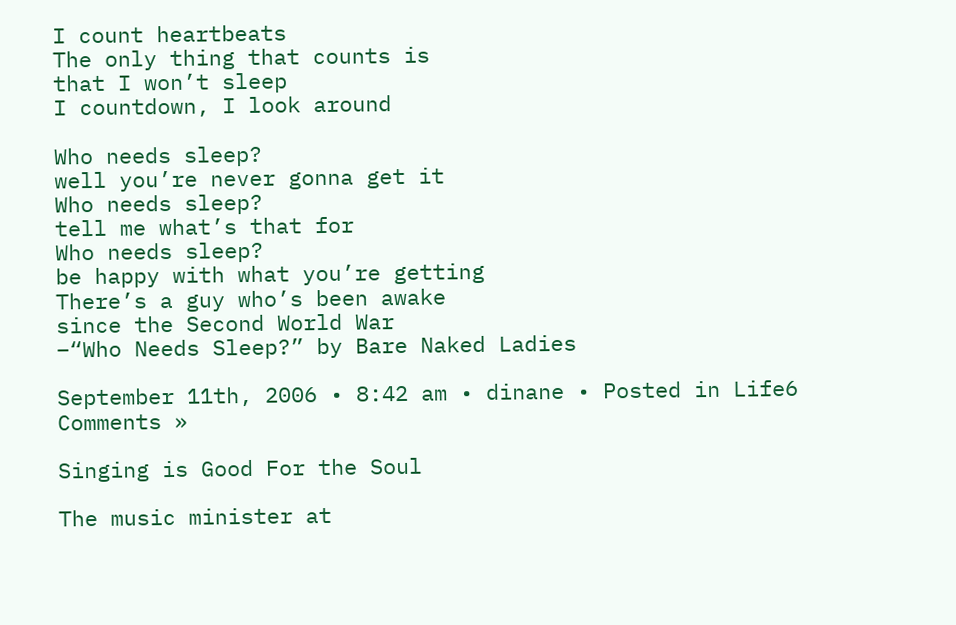I count heartbeats
The only thing that counts is
that I won’t sleep
I countdown, I look around

Who needs sleep?
well you’re never gonna get it
Who needs sleep?
tell me what’s that for
Who needs sleep?
be happy with what you’re getting
There’s a guy who’s been awake
since the Second World War
–“Who Needs Sleep?” by Bare Naked Ladies

September 11th, 2006 • 8:42 am • dinane • Posted in Life6 Comments »

Singing is Good For the Soul

The music minister at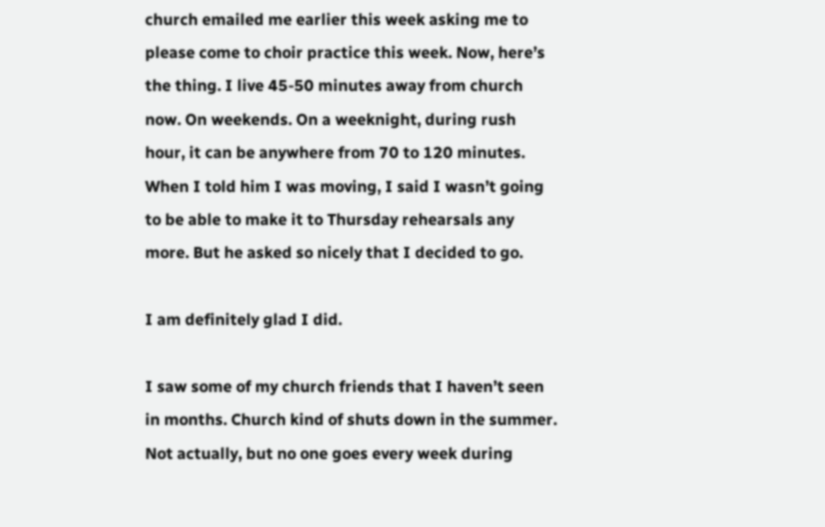church emailed me earlier this week asking me to please come to choir practice this week. Now, here’s the thing. I live 45-50 minutes away from church now. On weekends. On a weeknight, during rush hour, it can be anywhere from 70 to 120 minutes. When I told him I was moving, I said I wasn’t going to be able to make it to Thursday rehearsals any more. But he asked so nicely that I decided to go.

I am definitely glad I did.

I saw some of my church friends that I haven’t seen in months. Church kind of shuts down in the summer. Not actually, but no one goes every week during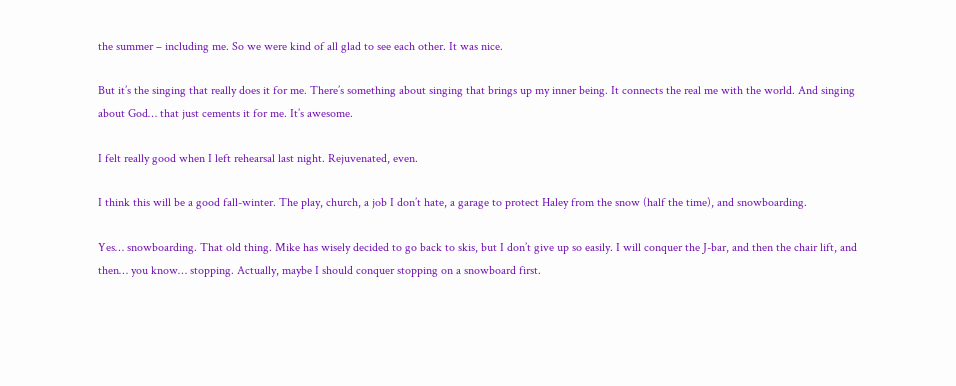the summer – including me. So we were kind of all glad to see each other. It was nice.

But it’s the singing that really does it for me. There’s something about singing that brings up my inner being. It connects the real me with the world. And singing about God… that just cements it for me. It’s awesome.

I felt really good when I left rehearsal last night. Rejuvenated, even.

I think this will be a good fall-winter. The play, church, a job I don’t hate, a garage to protect Haley from the snow (half the time), and snowboarding.

Yes… snowboarding. That old thing. Mike has wisely decided to go back to skis, but I don’t give up so easily. I will conquer the J-bar, and then the chair lift, and then… you know… stopping. Actually, maybe I should conquer stopping on a snowboard first.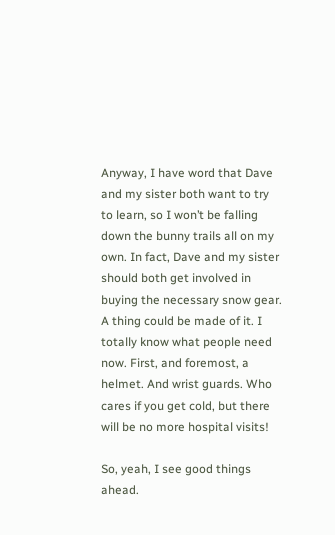Anyway, I have word that Dave and my sister both want to try to learn, so I won’t be falling down the bunny trails all on my own. In fact, Dave and my sister should both get involved in buying the necessary snow gear. A thing could be made of it. I totally know what people need now. First, and foremost, a helmet. And wrist guards. Who cares if you get cold, but there will be no more hospital visits!

So, yeah, I see good things ahead.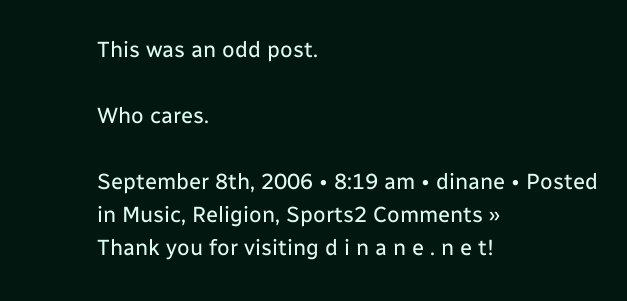This was an odd post.

Who cares.

September 8th, 2006 • 8:19 am • dinane • Posted in Music, Religion, Sports2 Comments »
Thank you for visiting d i n a n e . n e t!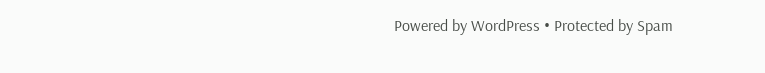Powered by WordPress • Protected by Spam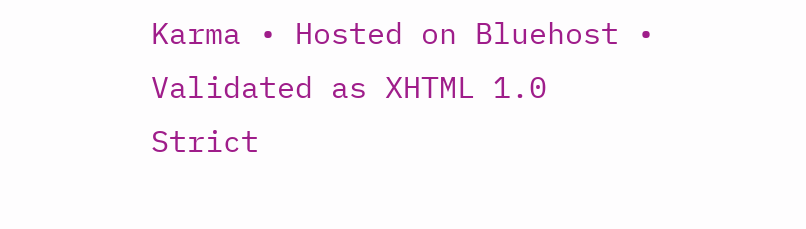Karma • Hosted on Bluehost • Validated as XHTML 1.0 Strict